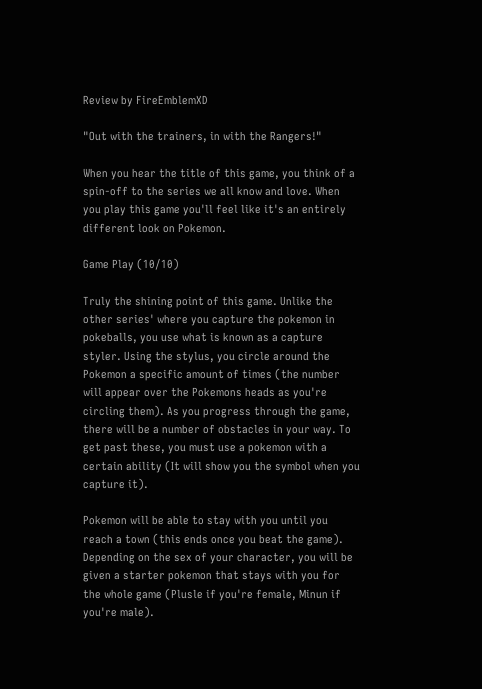Review by FireEmblemXD

"Out with the trainers, in with the Rangers!"

When you hear the title of this game, you think of a spin-off to the series we all know and love. When you play this game you'll feel like it's an entirely different look on Pokemon.

Game Play (10/10)

Truly the shining point of this game. Unlike the other series' where you capture the pokemon in pokeballs, you use what is known as a capture styler. Using the stylus, you circle around the Pokemon a specific amount of times (the number will appear over the Pokemons heads as you're circling them). As you progress through the game, there will be a number of obstacles in your way. To get past these, you must use a pokemon with a certain ability (It will show you the symbol when you capture it).

Pokemon will be able to stay with you until you reach a town (this ends once you beat the game). Depending on the sex of your character, you will be given a starter pokemon that stays with you for the whole game (Plusle if you're female, Minun if you're male).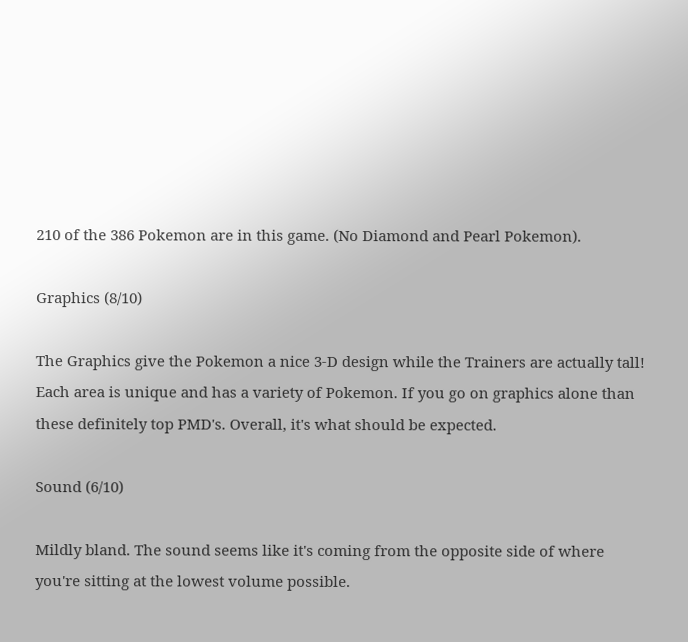210 of the 386 Pokemon are in this game. (No Diamond and Pearl Pokemon).

Graphics (8/10)

The Graphics give the Pokemon a nice 3-D design while the Trainers are actually tall! Each area is unique and has a variety of Pokemon. If you go on graphics alone than these definitely top PMD's. Overall, it's what should be expected.

Sound (6/10)

Mildly bland. The sound seems like it's coming from the opposite side of where you're sitting at the lowest volume possible.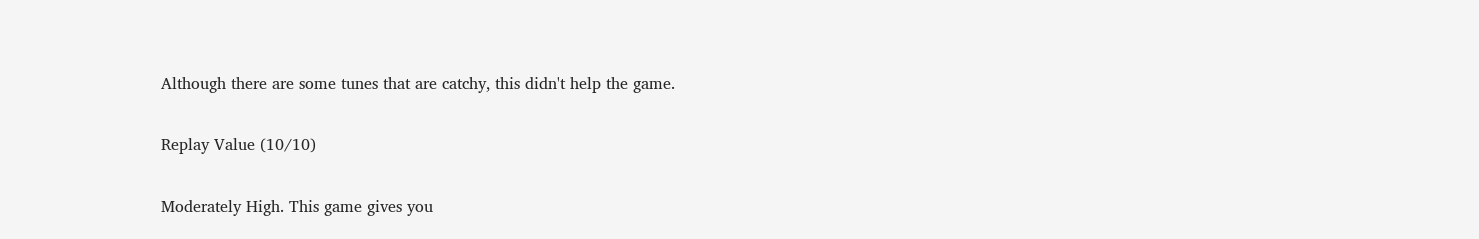Although there are some tunes that are catchy, this didn't help the game.

Replay Value (10/10)

Moderately High. This game gives you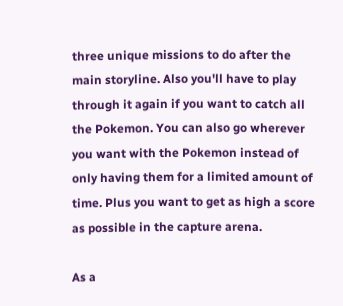three unique missions to do after the main storyline. Also you'll have to play through it again if you want to catch all the Pokemon. You can also go wherever you want with the Pokemon instead of only having them for a limited amount of time. Plus you want to get as high a score as possible in the capture arena.

As a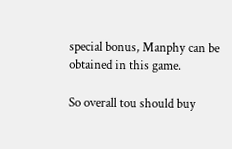special bonus, Manphy can be obtained in this game.

So overall tou should buy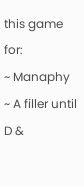this game for:
~ Manaphy
~ A filler until D &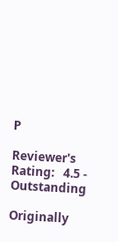P

Reviewer's Rating:   4.5 - Outstanding

Originally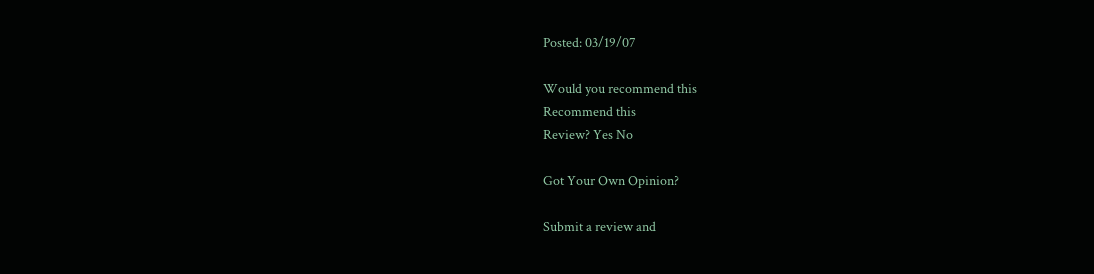Posted: 03/19/07

Would you recommend this
Recommend this
Review? Yes No

Got Your Own Opinion?

Submit a review and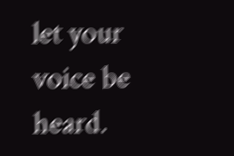let your voice be heard.